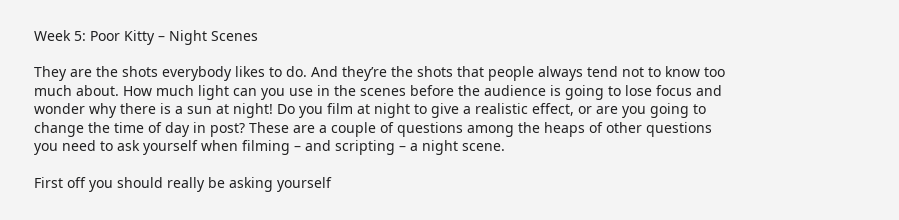Week 5: Poor Kitty – Night Scenes

They are the shots everybody likes to do. And they’re the shots that people always tend not to know too much about. How much light can you use in the scenes before the audience is going to lose focus and wonder why there is a sun at night! Do you film at night to give a realistic effect, or are you going to change the time of day in post? These are a couple of questions among the heaps of other questions you need to ask yourself when filming – and scripting – a night scene.

First off you should really be asking yourself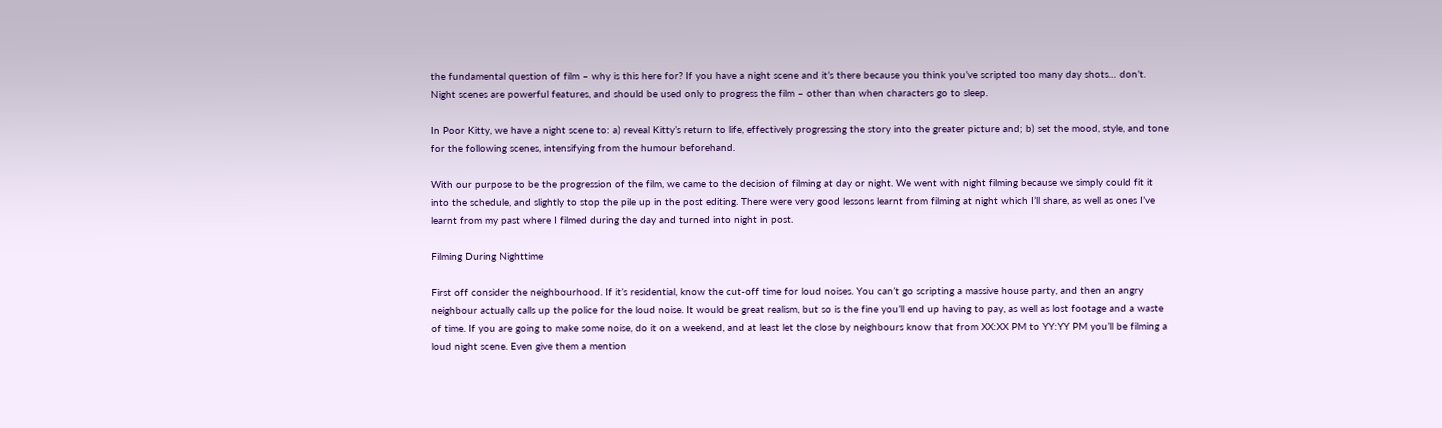the fundamental question of film – why is this here for? If you have a night scene and it’s there because you think you’ve scripted too many day shots… don’t. Night scenes are powerful features, and should be used only to progress the film – other than when characters go to sleep.

In Poor Kitty, we have a night scene to: a) reveal Kitty’s return to life, effectively progressing the story into the greater picture and; b) set the mood, style, and tone for the following scenes, intensifying from the humour beforehand.

With our purpose to be the progression of the film, we came to the decision of filming at day or night. We went with night filming because we simply could fit it into the schedule, and slightly to stop the pile up in the post editing. There were very good lessons learnt from filming at night which I’ll share, as well as ones I’ve learnt from my past where I filmed during the day and turned into night in post.

Filming During Nighttime

First off consider the neighbourhood. If it’s residential, know the cut-off time for loud noises. You can’t go scripting a massive house party, and then an angry neighbour actually calls up the police for the loud noise. It would be great realism, but so is the fine you’ll end up having to pay, as well as lost footage and a waste of time. If you are going to make some noise, do it on a weekend, and at least let the close by neighbours know that from XX:XX PM to YY:YY PM you’ll be filming a loud night scene. Even give them a mention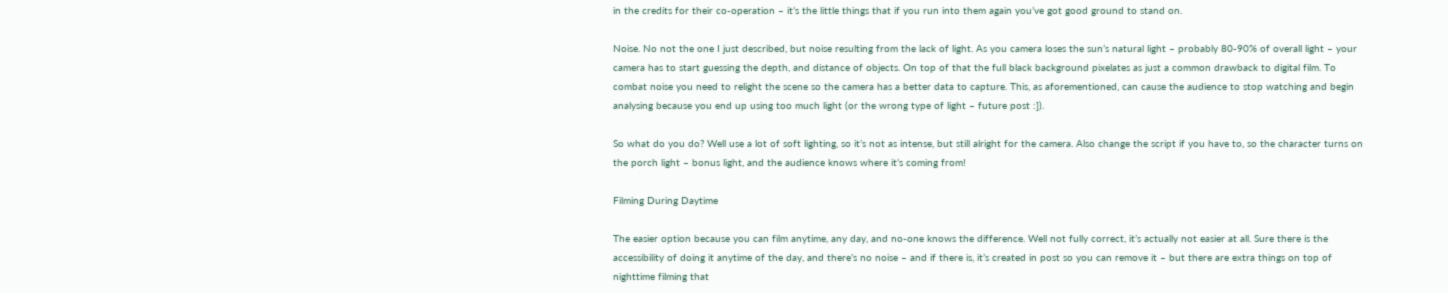in the credits for their co-operation – it’s the little things that if you run into them again you’ve got good ground to stand on.

Noise. No not the one I just described, but noise resulting from the lack of light. As you camera loses the sun’s natural light – probably 80-90% of overall light – your camera has to start guessing the depth, and distance of objects. On top of that the full black background pixelates as just a common drawback to digital film. To combat noise you need to relight the scene so the camera has a better data to capture. This, as aforementioned, can cause the audience to stop watching and begin analysing because you end up using too much light (or the wrong type of light – future post :]).

So what do you do? Well use a lot of soft lighting, so it’s not as intense, but still alright for the camera. Also change the script if you have to, so the character turns on the porch light – bonus light, and the audience knows where it’s coming from!

Filming During Daytime

The easier option because you can film anytime, any day, and no-one knows the difference. Well not fully correct, it’s actually not easier at all. Sure there is the accessibility of doing it anytime of the day, and there’s no noise – and if there is, it’s created in post so you can remove it – but there are extra things on top of nighttime filming that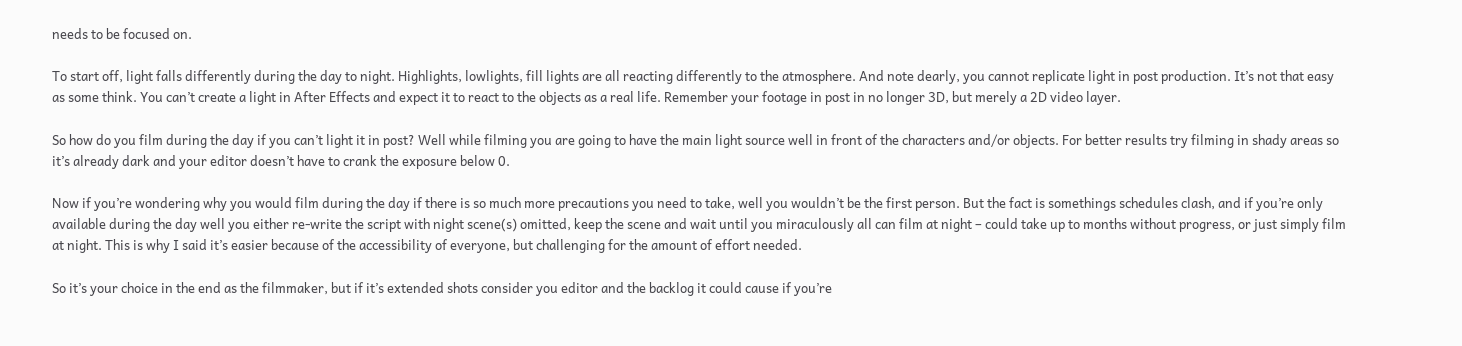needs to be focused on.

To start off, light falls differently during the day to night. Highlights, lowlights, fill lights are all reacting differently to the atmosphere. And note dearly, you cannot replicate light in post production. It’s not that easy as some think. You can’t create a light in After Effects and expect it to react to the objects as a real life. Remember your footage in post in no longer 3D, but merely a 2D video layer.

So how do you film during the day if you can’t light it in post? Well while filming you are going to have the main light source well in front of the characters and/or objects. For better results try filming in shady areas so it’s already dark and your editor doesn’t have to crank the exposure below 0.

Now if you’re wondering why you would film during the day if there is so much more precautions you need to take, well you wouldn’t be the first person. But the fact is somethings schedules clash, and if you’re only available during the day well you either re-write the script with night scene(s) omitted, keep the scene and wait until you miraculously all can film at night – could take up to months without progress, or just simply film at night. This is why I said it’s easier because of the accessibility of everyone, but challenging for the amount of effort needed.

So it’s your choice in the end as the filmmaker, but if it’s extended shots consider you editor and the backlog it could cause if you’re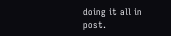doing it all in post.